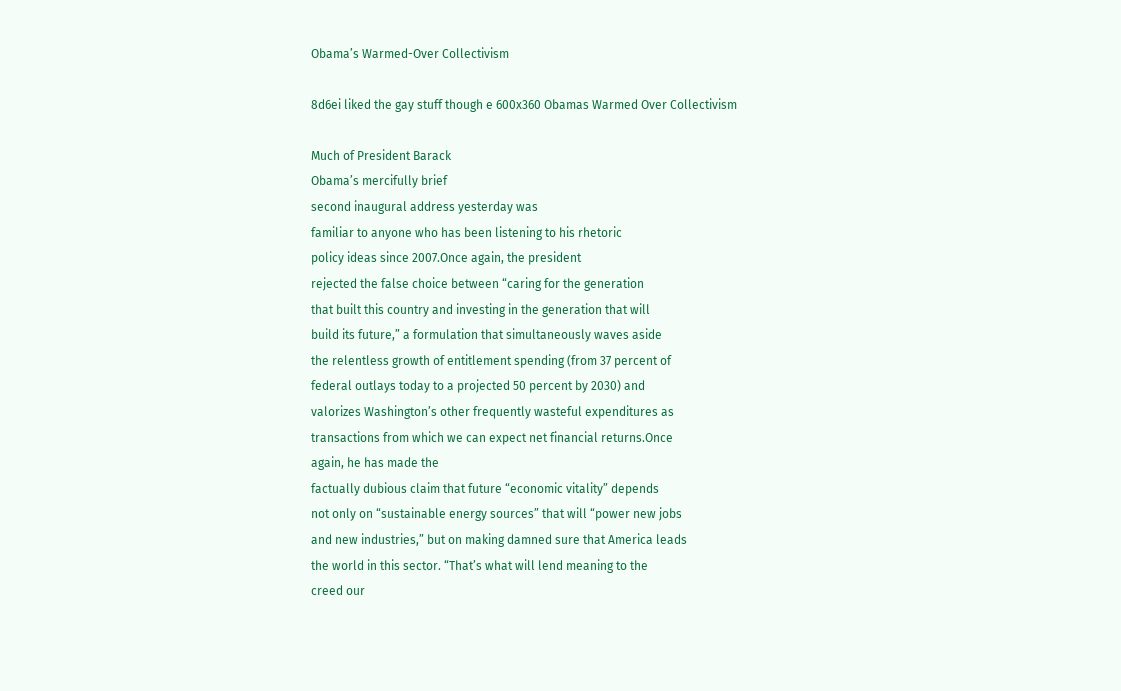Obama’s Warmed-Over Collectivism

8d6ei liked the gay stuff though e 600x360 Obamas Warmed Over Collectivism

Much of President Barack
Obama’s mercifully brief
second inaugural address yesterday was
familiar to anyone who has been listening to his rhetoric
policy ideas since 2007.Once again, the president
rejected the false choice between “caring for the generation
that built this country and investing in the generation that will
build its future,” a formulation that simultaneously waves aside
the relentless growth of entitlement spending (from 37 percent of
federal outlays today to a projected 50 percent by 2030) and
valorizes Washington’s other frequently wasteful expenditures as
transactions from which we can expect net financial returns.Once
again, he has made the
factually dubious claim that future “economic vitality” depends
not only on “sustainable energy sources” that will “power new jobs
and new industries,” but on making damned sure that America leads
the world in this sector. “That’s what will lend meaning to the
creed our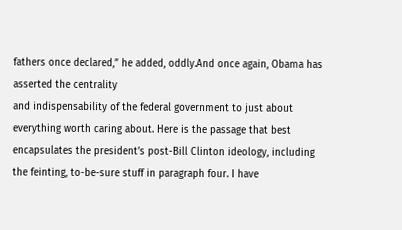fathers once declared,” he added, oddly.And once again, Obama has asserted the centrality
and indispensability of the federal government to just about
everything worth caring about. Here is the passage that best
encapsulates the president’s post-Bill Clinton ideology, including
the feinting, to-be-sure stuff in paragraph four. I have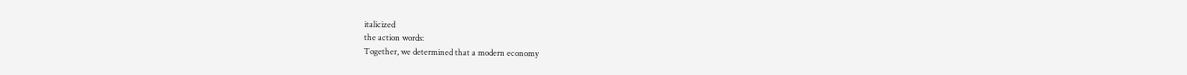italicized
the action words:
Together, we determined that a modern economy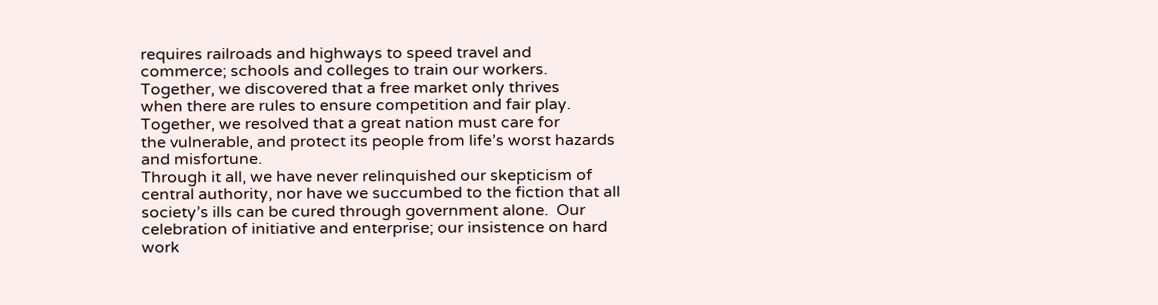requires railroads and highways to speed travel and
commerce; schools and colleges to train our workers.
Together, we discovered that a free market only thrives
when there are rules to ensure competition and fair play.
Together, we resolved that a great nation must care for
the vulnerable, and protect its people from life’s worst hazards
and misfortune.
Through it all, we have never relinquished our skepticism of
central authority, nor have we succumbed to the fiction that all
society’s ills can be cured through government alone.  Our
celebration of initiative and enterprise; our insistence on hard
work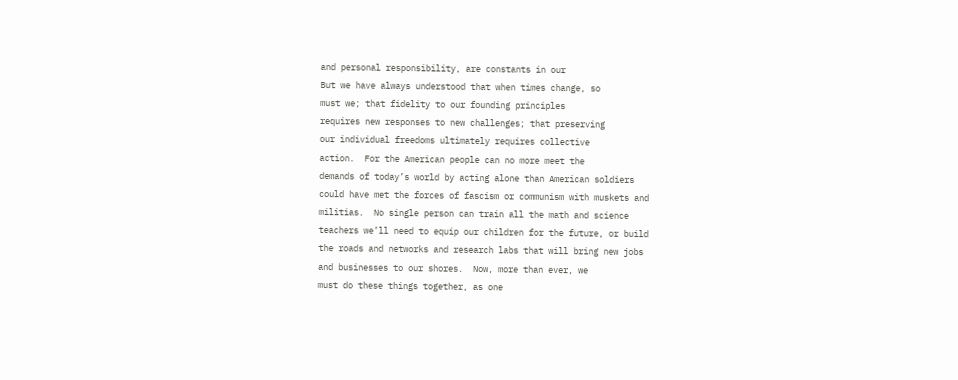and personal responsibility, are constants in our
But we have always understood that when times change, so
must we; that fidelity to our founding principles
requires new responses to new challenges; that preserving
our individual freedoms ultimately requires collective
action.  For the American people can no more meet the
demands of today’s world by acting alone than American soldiers
could have met the forces of fascism or communism with muskets and
militias.  No single person can train all the math and science
teachers we’ll need to equip our children for the future, or build
the roads and networks and research labs that will bring new jobs
and businesses to our shores.  Now, more than ever, we
must do these things together, as one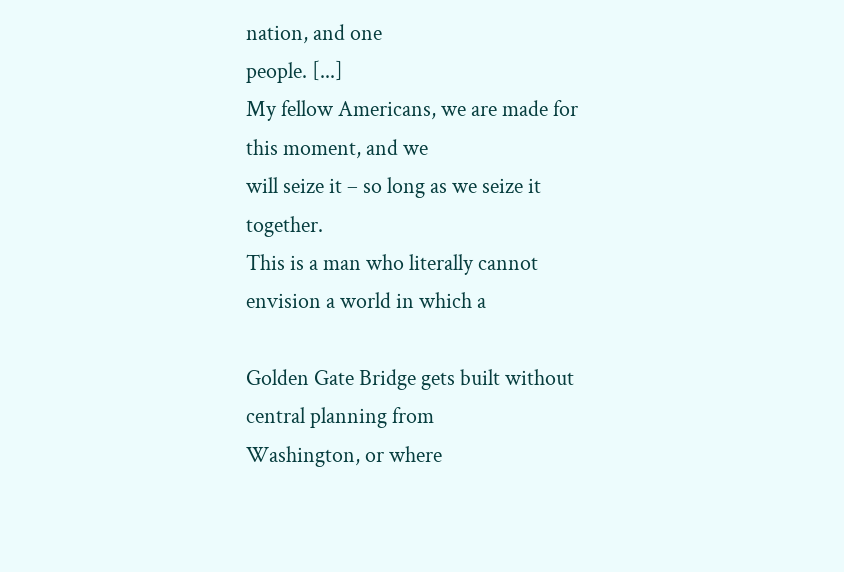nation, and one
people. [...]
My fellow Americans, we are made for this moment, and we
will seize it – so long as we seize it together.
This is a man who literally cannot envision a world in which a

Golden Gate Bridge gets built without central planning from
Washington, or where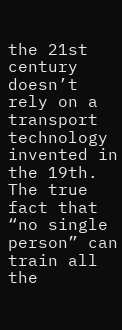the 21st century doesn’t rely on a transport
technology invented in the 19th. The true fact that “no single
person” can train all the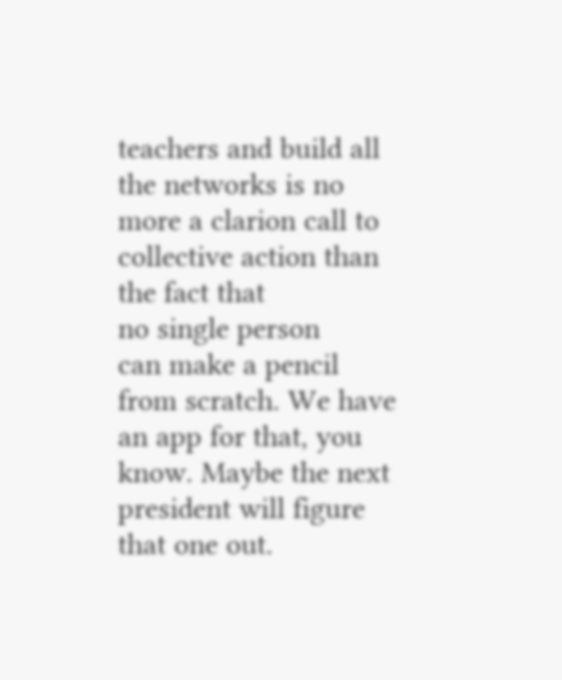teachers and build all the networks is no
more a clarion call to collective action than the fact that
no single person
can make a pencil from scratch. We have an app for that, you
know. Maybe the next president will figure that one out.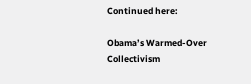Continued here:

Obama’s Warmed-Over Collectivism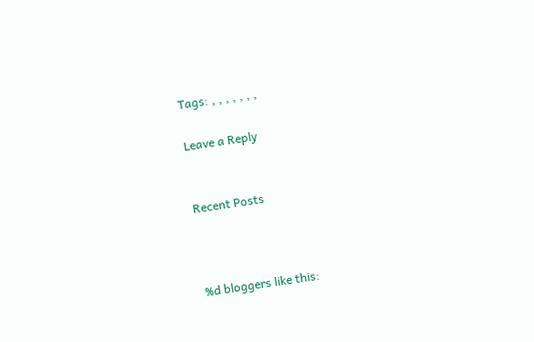Tags: , , , , , , ,

Leave a Reply


Recent Posts



%d bloggers like this: